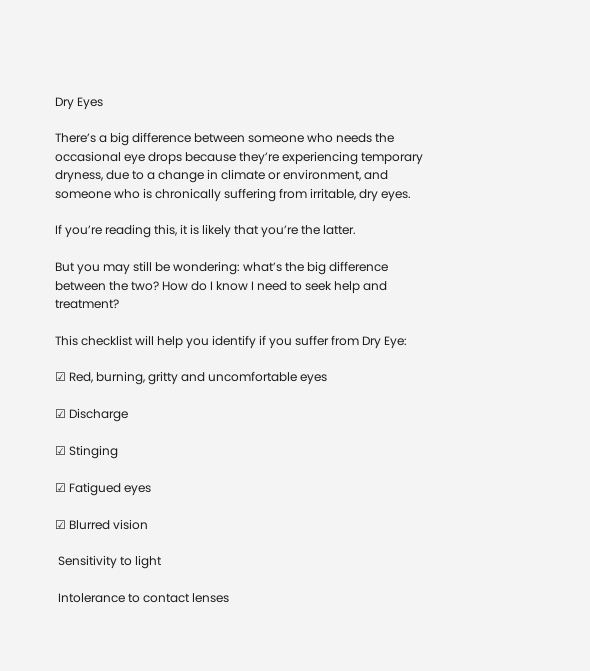Dry Eyes

There’s a big difference between someone who needs the occasional eye drops because they’re experiencing temporary dryness, due to a change in climate or environment, and someone who is chronically suffering from irritable, dry eyes.

If you’re reading this, it is likely that you’re the latter.

But you may still be wondering: what’s the big difference between the two? How do I know I need to seek help and treatment?

This checklist will help you identify if you suffer from Dry Eye:

☑ Red, burning, gritty and uncomfortable eyes

☑ Discharge

☑ Stinging

☑ Fatigued eyes

☑ Blurred vision

 Sensitivity to light

 Intolerance to contact lenses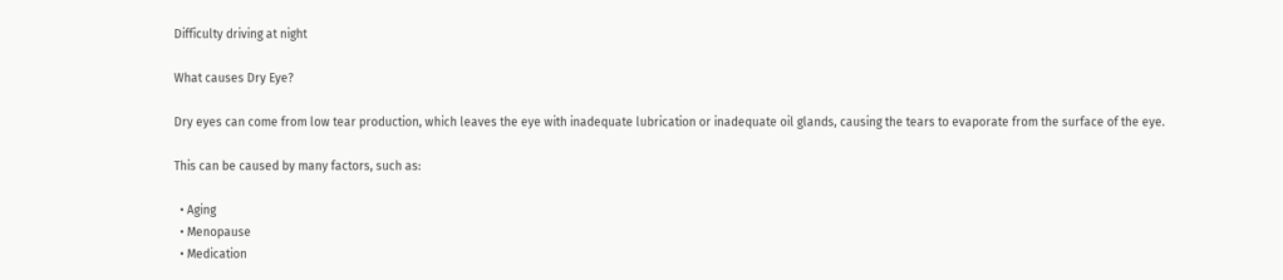Difficulty driving at night

What causes Dry Eye?

Dry eyes can come from low tear production, which leaves the eye with inadequate lubrication or inadequate oil glands, causing the tears to evaporate from the surface of the eye.

This can be caused by many factors, such as:

  • Aging
  • Menopause
  • Medication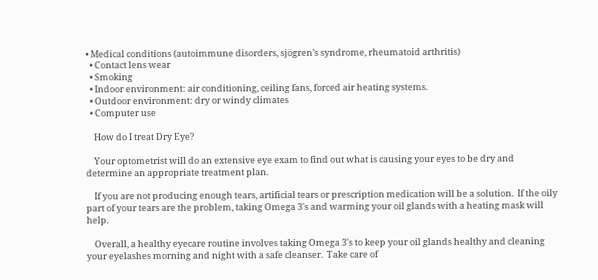• Medical conditions (autoimmune disorders, sjögren’s syndrome, rheumatoid arthritis)
  • Contact lens wear
  • Smoking
  • Indoor environment: air conditioning, ceiling fans, forced air heating systems.
  • Outdoor environment: dry or windy climates
  • Computer use

    How do I treat Dry Eye?

    Your optometrist will do an extensive eye exam to find out what is causing your eyes to be dry and determine an appropriate treatment plan.

    If you are not producing enough tears, artificial tears or prescription medication will be a solution.  If the oily part of your tears are the problem, taking Omega 3's and warming your oil glands with a heating mask will help.

    Overall, a healthy eyecare routine involves taking Omega 3's to keep your oil glands healthy and cleaning your eyelashes morning and night with a safe cleanser.  Take care of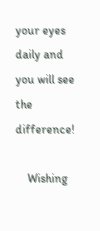your eyes daily and you will see the difference!

    Wishing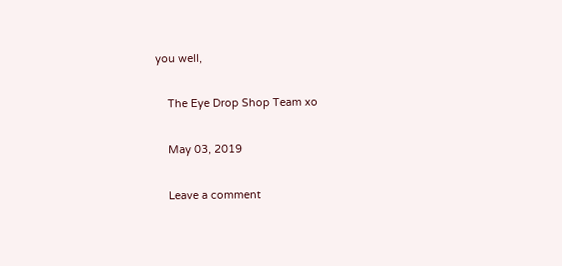you well,

    The Eye Drop Shop Team xo

    May 03, 2019

    Leave a comment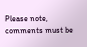Please note, comments must be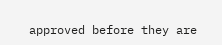approved before they are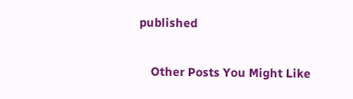published

    Other Posts You Might Like